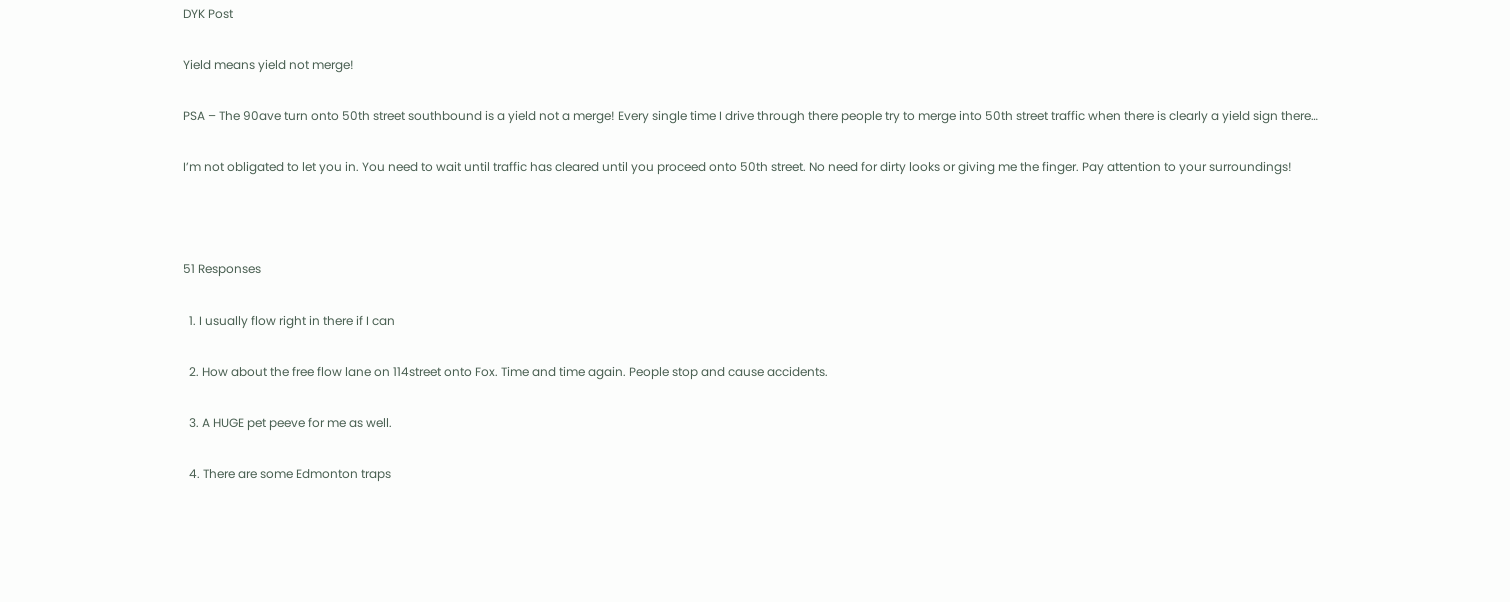DYK Post

Yield means yield not merge!

PSA – The 90ave turn onto 50th street southbound is a yield not a merge! Every single time I drive through there people try to merge into 50th street traffic when there is clearly a yield sign there…

I’m not obligated to let you in. You need to wait until traffic has cleared until you proceed onto 50th street. No need for dirty looks or giving me the finger. Pay attention to your surroundings!



51 Responses

  1. I usually flow right in there if I can

  2. How about the free flow lane on 114street onto Fox. Time and time again. People stop and cause accidents.

  3. A HUGE pet peeve for me as well.

  4. There are some Edmonton traps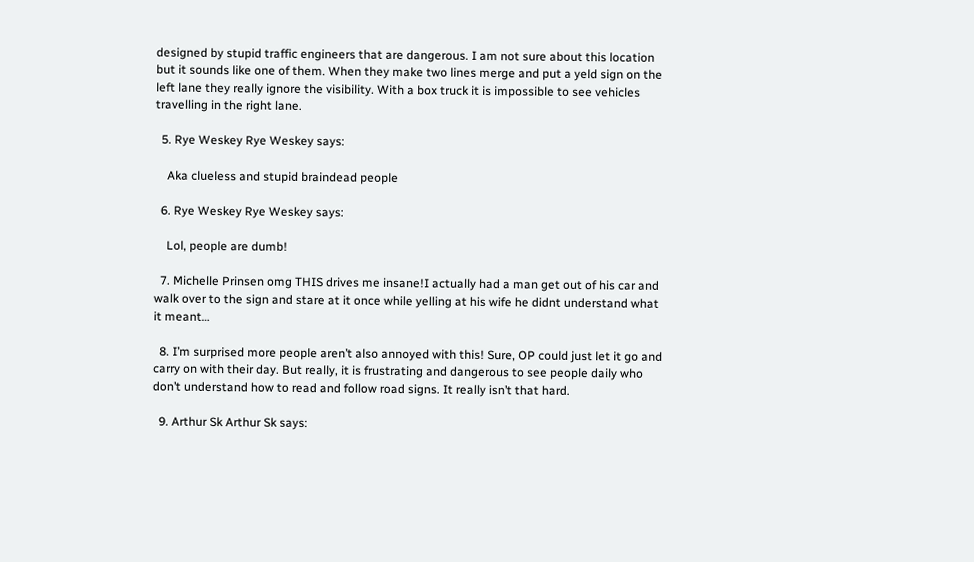designed by stupid traffic engineers that are dangerous. I am not sure about this location but it sounds like one of them. When they make two lines merge and put a yeld sign on the left lane they really ignore the visibility. With a box truck it is impossible to see vehicles travelling in the right lane.

  5. Rye Weskey Rye Weskey says:

    Aka clueless and stupid braindead people

  6. Rye Weskey Rye Weskey says:

    Lol, people are dumb!

  7. Michelle Prinsen omg THIS drives me insane!I actually had a man get out of his car and walk over to the sign and stare at it once while yelling at his wife he didnt understand what it meant…

  8. I’m surprised more people aren’t also annoyed with this! Sure, OP could just let it go and carry on with their day. But really, it is frustrating and dangerous to see people daily who don’t understand how to read and follow road signs. It really isn’t that hard.

  9. Arthur Sk Arthur Sk says: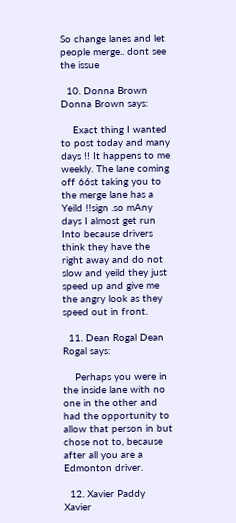So change lanes and let people merge.. dont see the issue

  10. Donna Brown Donna Brown says:

    Exact thing I wanted to post today and many days !! It happens to me weekly. The lane coming off 66st taking you to the merge lane has a Yeild !!sign .so mAny days I almost get run Into because drivers think they have the right away and do not slow and yeild they just speed up and give me the angry look as they speed out in front.

  11. Dean Rogal Dean Rogal says:

    Perhaps you were in the inside lane with no one in the other and had the opportunity to allow that person in but chose not to, because after all you are a Edmonton driver.

  12. Xavier Paddy Xavier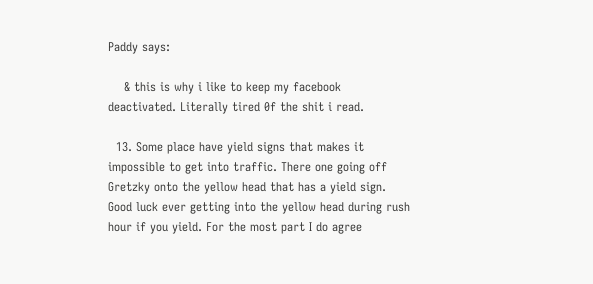Paddy says:

    & this is why i like to keep my facebook deactivated. Literally tired 0f the shit i read.

  13. Some place have yield signs that makes it impossible to get into traffic. There one going off Gretzky onto the yellow head that has a yield sign. Good luck ever getting into the yellow head during rush hour if you yield. For the most part I do agree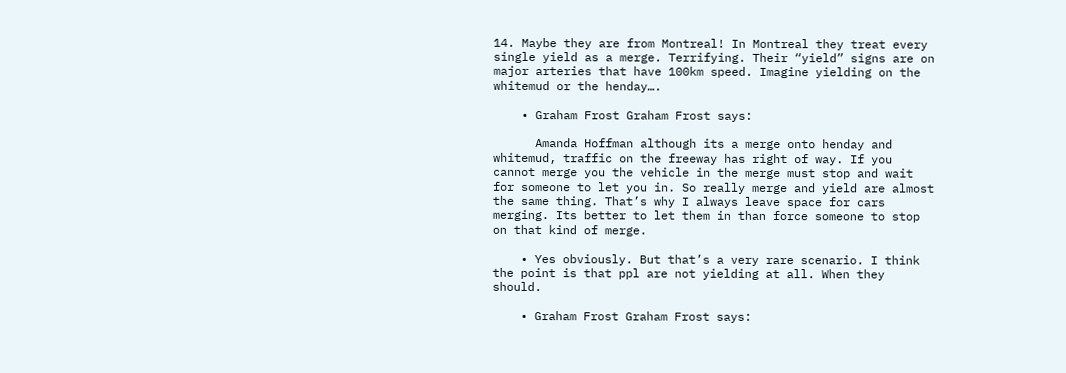14. Maybe they are from Montreal! In Montreal they treat every single yield as a merge. Terrifying. Their “yield” signs are on major arteries that have 100km speed. Imagine yielding on the whitemud or the henday….

    • Graham Frost Graham Frost says:

      Amanda Hoffman although its a merge onto henday and whitemud, traffic on the freeway has right of way. If you cannot merge you the vehicle in the merge must stop and wait for someone to let you in. So really merge and yield are almost the same thing. That’s why I always leave space for cars merging. Its better to let them in than force someone to stop on that kind of merge.

    • Yes obviously. But that’s a very rare scenario. I think the point is that ppl are not yielding at all. When they should.

    • Graham Frost Graham Frost says: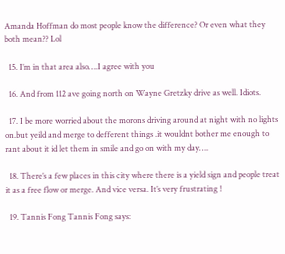Amanda Hoffman do most people know the difference? Or even what they both mean?? Lol

  15. I’m in that area also….I agree with you

  16. And from 112 ave going north on Wayne Gretzky drive as well. Idiots.

  17. I be more worried about the morons driving around at night with no lights on.but yeild and merge to defferent things .it wouldnt bother me enough to rant about it id let them in smile and go on with my day….

  18. There’s a few places in this city where there is a yield sign and people treat it as a free flow or merge. And vice versa. It’s very frustrating !

  19. Tannis Fong Tannis Fong says: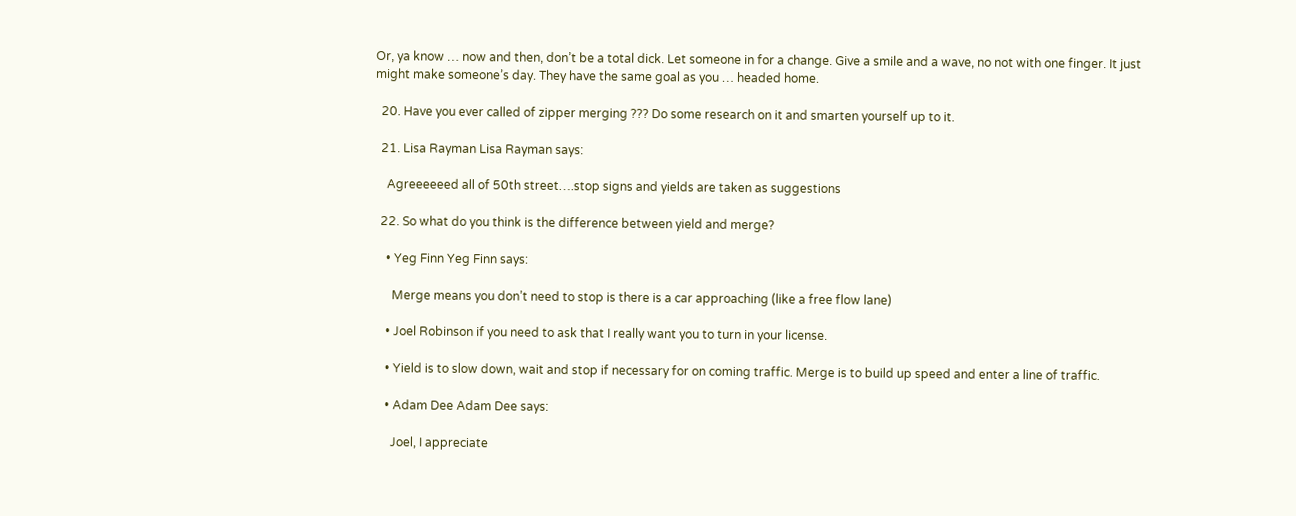Or, ya know … now and then, don’t be a total dick. Let someone in for a change. Give a smile and a wave, no not with one finger. It just might make someone’s day. They have the same goal as you … headed home.

  20. Have you ever called of zipper merging ??? Do some research on it and smarten yourself up to it.

  21. Lisa Rayman Lisa Rayman says:

    Agreeeeeed all of 50th street….stop signs and yields are taken as suggestions

  22. So what do you think is the difference between yield and merge?

    • Yeg Finn Yeg Finn says:

      Merge means you don’t need to stop is there is a car approaching (like a free flow lane)

    • Joel Robinson if you need to ask that I really want you to turn in your license.

    • Yield is to slow down, wait and stop if necessary for on coming traffic. Merge is to build up speed and enter a line of traffic.

    • Adam Dee Adam Dee says:

      Joel, I appreciate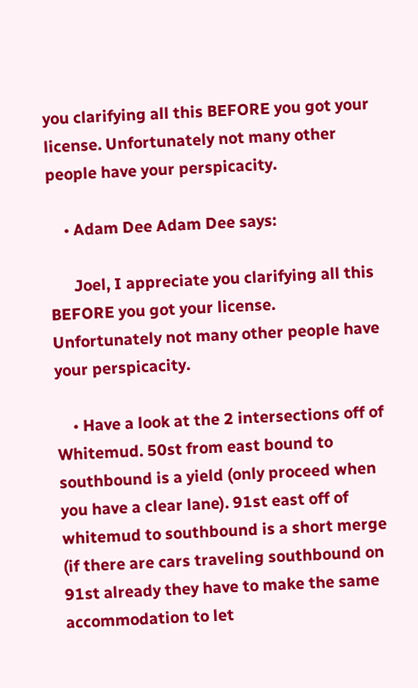you clarifying all this BEFORE you got your license. Unfortunately not many other people have your perspicacity.

    • Adam Dee Adam Dee says:

      Joel, I appreciate you clarifying all this BEFORE you got your license. Unfortunately not many other people have your perspicacity.

    • Have a look at the 2 intersections off of Whitemud. 50st from east bound to southbound is a yield (only proceed when you have a clear lane). 91st east off of whitemud to southbound is a short merge (if there are cars traveling southbound on 91st already they have to make the same accommodation to let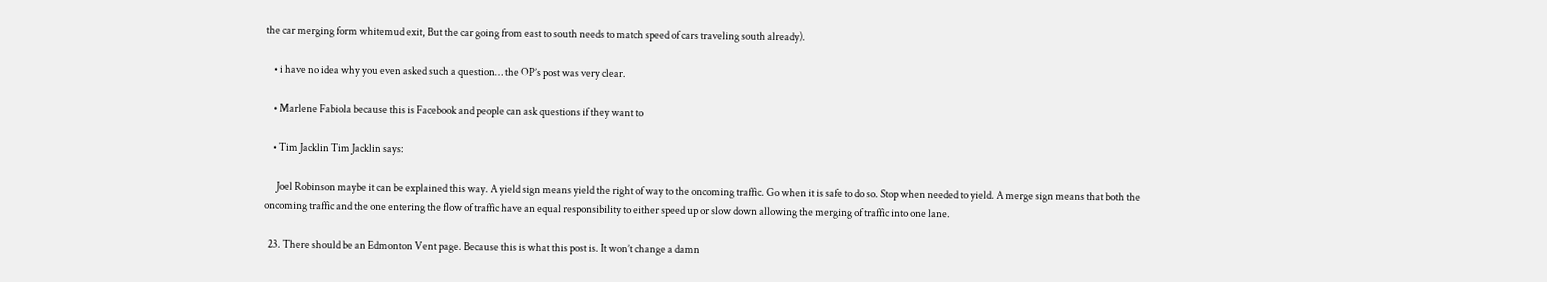the car merging form whitemud exit, But the car going from east to south needs to match speed of cars traveling south already).

    • i have no idea why you even asked such a question… the OP’s post was very clear.

    • Marlene Fabiola because this is Facebook and people can ask questions if they want to

    • Tim Jacklin Tim Jacklin says:

      Joel Robinson maybe it can be explained this way. A yield sign means yield the right of way to the oncoming traffic. Go when it is safe to do so. Stop when needed to yield. A merge sign means that both the oncoming traffic and the one entering the flow of traffic have an equal responsibility to either speed up or slow down allowing the merging of traffic into one lane.

  23. There should be an Edmonton Vent page. Because this is what this post is. It won’t change a damn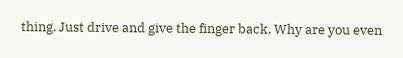thing. Just drive and give the finger back. Why are you even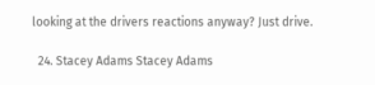looking at the drivers reactions anyway? Just drive.

  24. Stacey Adams Stacey Adams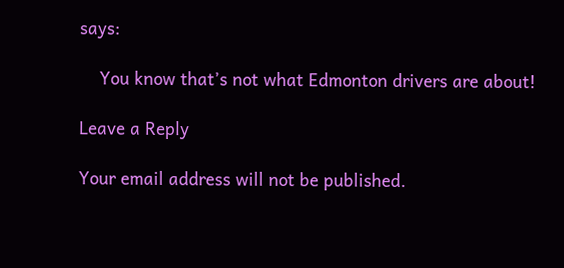says:

    You know that’s not what Edmonton drivers are about!

Leave a Reply

Your email address will not be published.